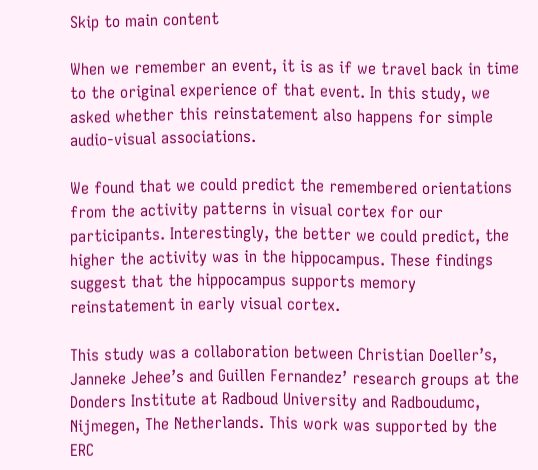Skip to main content

When we remember an event, it is as if we travel back in time to the original experience of that event. In this study, we asked whether this reinstatement also happens for simple audio-visual associations.

We found that we could predict the remembered orientations from the activity patterns in visual cortex for our participants. Interestingly, the better we could predict, the higher the activity was in the hippocampus. These findings suggest that the hippocampus supports memory reinstatement in early visual cortex.

This study was a collaboration between Christian Doeller’s, Janneke Jehee’s and Guillen Fernandez’ research groups at the Donders Institute at Radboud University and Radboudumc, Nijmegen, The Netherlands. This work was supported by the ERC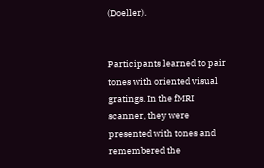(Doeller).


Participants learned to pair tones with oriented visual gratings. In the fMRI scanner, they were presented with tones and remembered the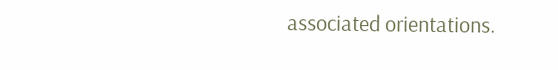associated orientations.